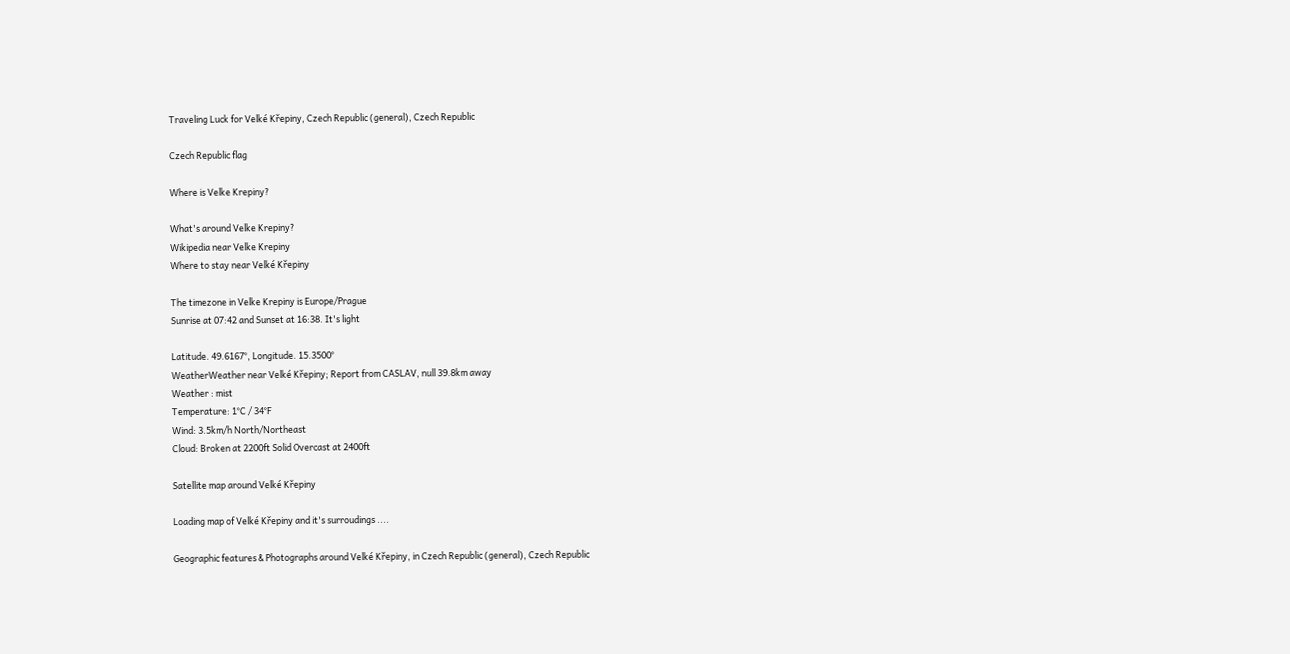Traveling Luck for Velké Křepiny, Czech Republic (general), Czech Republic

Czech Republic flag

Where is Velke Krepiny?

What's around Velke Krepiny?
Wikipedia near Velke Krepiny
Where to stay near Velké Křepiny

The timezone in Velke Krepiny is Europe/Prague
Sunrise at 07:42 and Sunset at 16:38. It's light

Latitude. 49.6167°, Longitude. 15.3500°
WeatherWeather near Velké Křepiny; Report from CASLAV, null 39.8km away
Weather : mist
Temperature: 1°C / 34°F
Wind: 3.5km/h North/Northeast
Cloud: Broken at 2200ft Solid Overcast at 2400ft

Satellite map around Velké Křepiny

Loading map of Velké Křepiny and it's surroudings ....

Geographic features & Photographs around Velké Křepiny, in Czech Republic (general), Czech Republic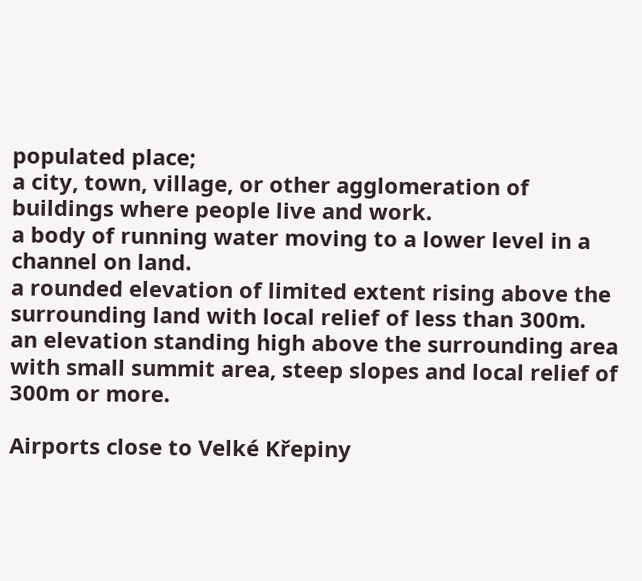populated place;
a city, town, village, or other agglomeration of buildings where people live and work.
a body of running water moving to a lower level in a channel on land.
a rounded elevation of limited extent rising above the surrounding land with local relief of less than 300m.
an elevation standing high above the surrounding area with small summit area, steep slopes and local relief of 300m or more.

Airports close to Velké Křepiny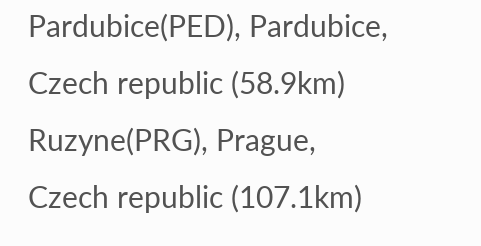Pardubice(PED), Pardubice, Czech republic (58.9km)
Ruzyne(PRG), Prague, Czech republic (107.1km)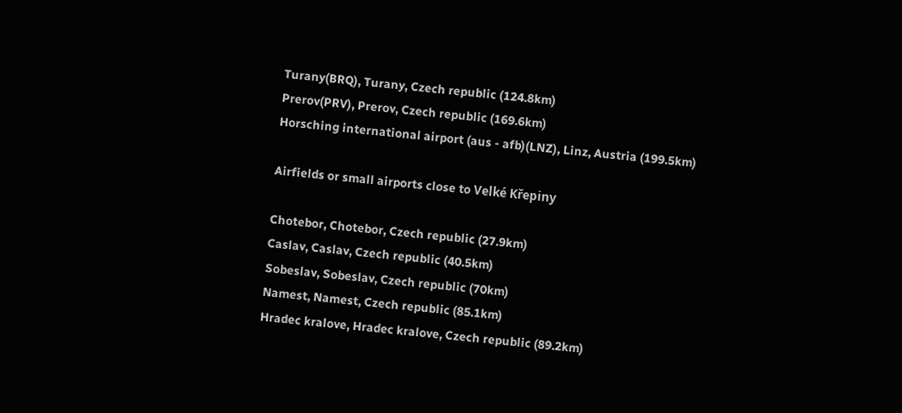Turany(BRQ), Turany, Czech republic (124.8km)
Prerov(PRV), Prerov, Czech republic (169.6km)
Horsching international airport (aus - afb)(LNZ), Linz, Austria (199.5km)

Airfields or small airports close to Velké Křepiny

Chotebor, Chotebor, Czech republic (27.9km)
Caslav, Caslav, Czech republic (40.5km)
Sobeslav, Sobeslav, Czech republic (70km)
Namest, Namest, Czech republic (85.1km)
Hradec kralove, Hradec kralove, Czech republic (89.2km)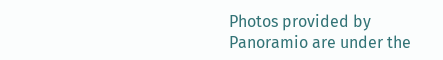Photos provided by Panoramio are under the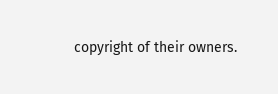copyright of their owners.